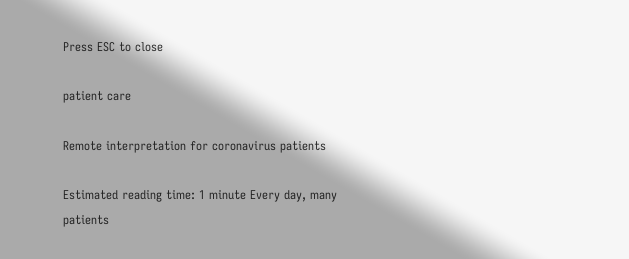Press ESC to close

patient care

Remote interpretation for coronavirus patients

Estimated reading time: 1 minute Every day, many patients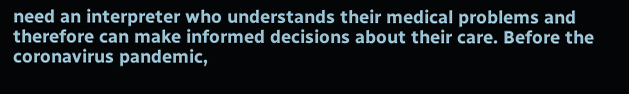need an interpreter who understands their medical problems and therefore can make informed decisions about their care. Before the coronavirus pandemic,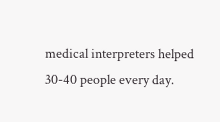medical interpreters helped 30-40 people every day.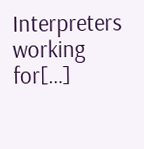Interpreters working for[…]